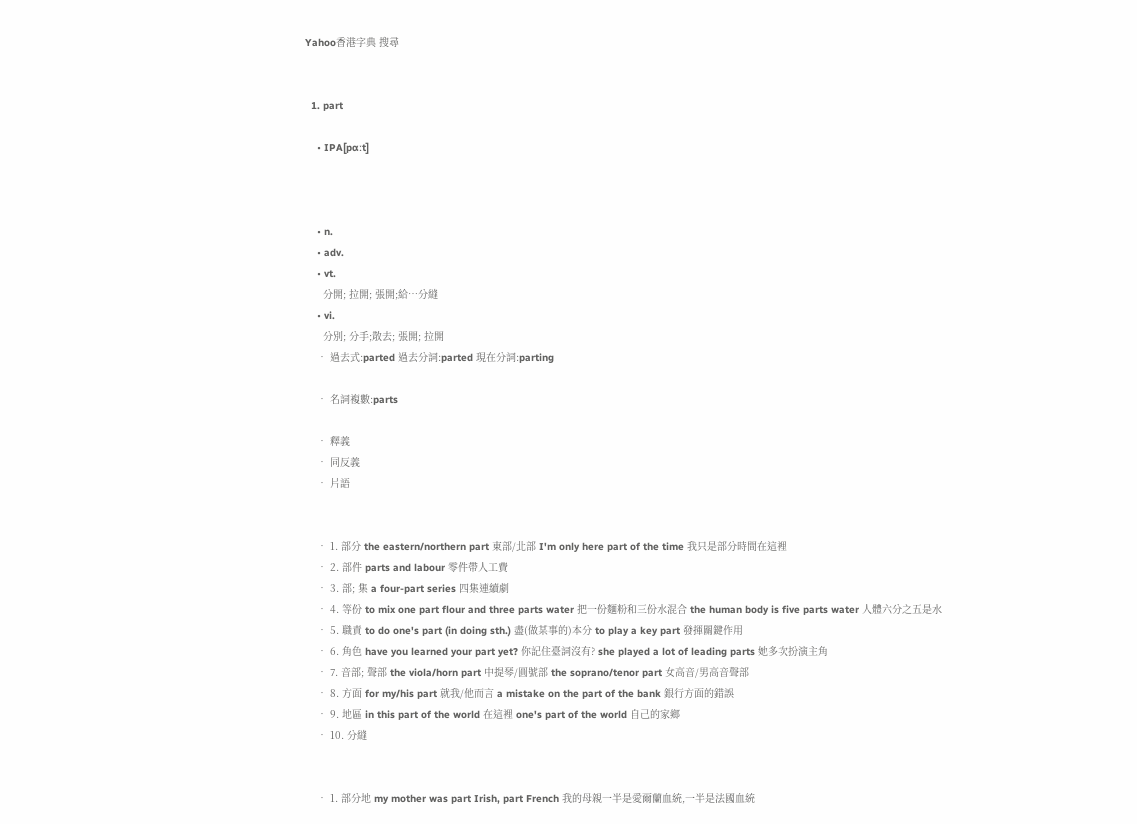Yahoo香港字典 搜尋


  1. part

    • IPA[pɑːt]



    • n.
    • adv.
    • vt.
      分開; 拉開; 張開;給…分縫
    • vi.
      分別; 分手;散去; 張開; 拉開
    • 過去式:parted 過去分詞:parted 現在分詞:parting

    • 名詞複數:parts

    • 釋義
    • 同反義
    • 片語


    • 1. 部分 the eastern/northern part 東部/北部 I'm only here part of the time 我只是部分時間在這裡
    • 2. 部件 parts and labour 零件帶人工費
    • 3. 部; 集 a four-part series 四集連續劇
    • 4. 等份 to mix one part flour and three parts water 把一份麵粉和三份水混合 the human body is five parts water 人體六分之五是水
    • 5. 職責 to do one's part (in doing sth.) 盡(做某事的)本分 to play a key part 發揮關鍵作用
    • 6. 角色 have you learned your part yet? 你記住臺詞沒有? she played a lot of leading parts 她多次扮演主角
    • 7. 音部; 聲部 the viola/horn part 中提琴/圓號部 the soprano/tenor part 女高音/男高音聲部
    • 8. 方面 for my/his part 就我/他而言 a mistake on the part of the bank 銀行方面的錯誤
    • 9. 地區 in this part of the world 在這裡 one's part of the world 自己的家鄉
    • 10. 分縫


    • 1. 部分地 my mother was part Irish, part French 我的母親一半是愛爾蘭血統,一半是法國血統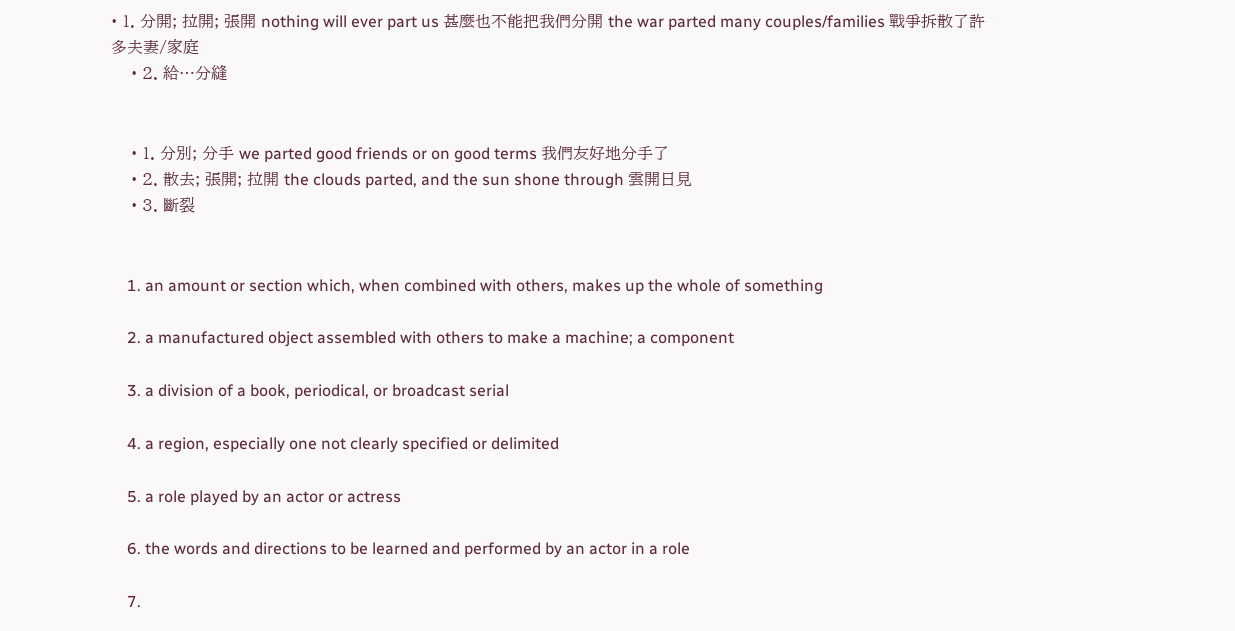• 1. 分開; 拉開; 張開 nothing will ever part us 甚麼也不能把我們分開 the war parted many couples/families 戰爭拆散了許多夫妻/家庭
    • 2. 給…分縫


    • 1. 分別; 分手 we parted good friends or on good terms 我們友好地分手了
    • 2. 散去; 張開; 拉開 the clouds parted, and the sun shone through 雲開日見
    • 3. 斷裂


    1. an amount or section which, when combined with others, makes up the whole of something

    2. a manufactured object assembled with others to make a machine; a component

    3. a division of a book, periodical, or broadcast serial

    4. a region, especially one not clearly specified or delimited

    5. a role played by an actor or actress

    6. the words and directions to be learned and performed by an actor in a role

    7.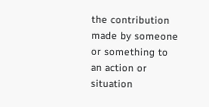the contribution made by someone or something to an action or situation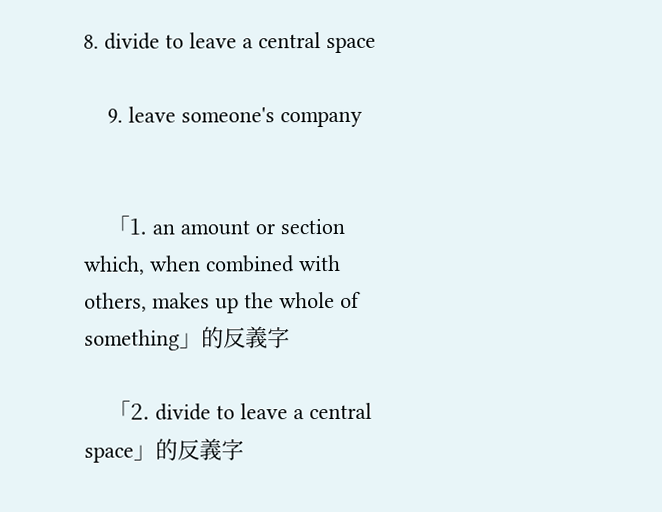8. divide to leave a central space

    9. leave someone's company


    「1. an amount or section which, when combined with others, makes up the whole of something」的反義字

    「2. divide to leave a central space」的反義字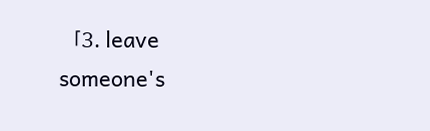「3. leave someone's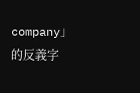company」的反義字